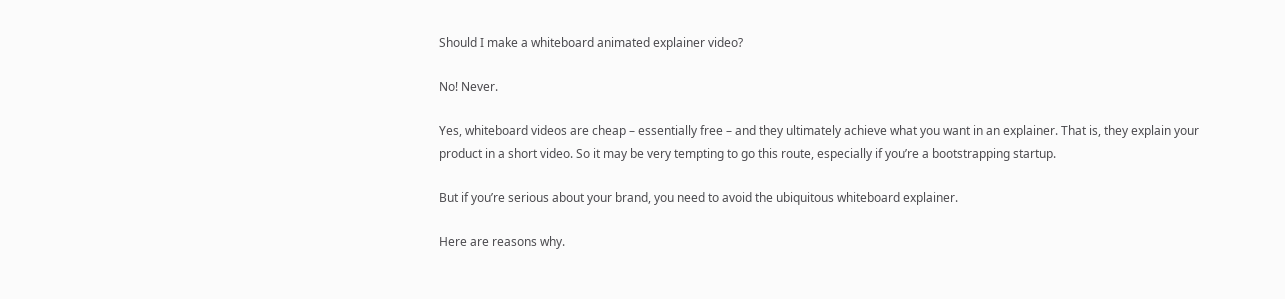Should I make a whiteboard animated explainer video?

No! Never.

Yes, whiteboard videos are cheap – essentially free – and they ultimately achieve what you want in an explainer. That is, they explain your product in a short video. So it may be very tempting to go this route, especially if you’re a bootstrapping startup.

But if you’re serious about your brand, you need to avoid the ubiquitous whiteboard explainer.

Here are reasons why.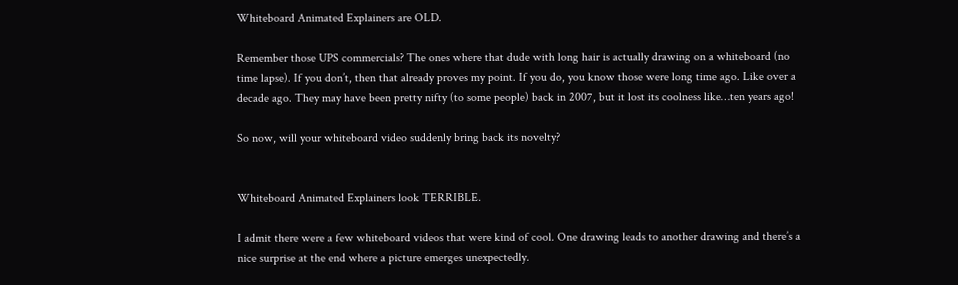Whiteboard Animated Explainers are OLD.

Remember those UPS commercials? The ones where that dude with long hair is actually drawing on a whiteboard (no time lapse). If you don’t, then that already proves my point. If you do, you know those were long time ago. Like over a decade ago. They may have been pretty nifty (to some people) back in 2007, but it lost its coolness like…ten years ago!

So now, will your whiteboard video suddenly bring back its novelty?


Whiteboard Animated Explainers look TERRIBLE.

I admit there were a few whiteboard videos that were kind of cool. One drawing leads to another drawing and there’s a nice surprise at the end where a picture emerges unexpectedly.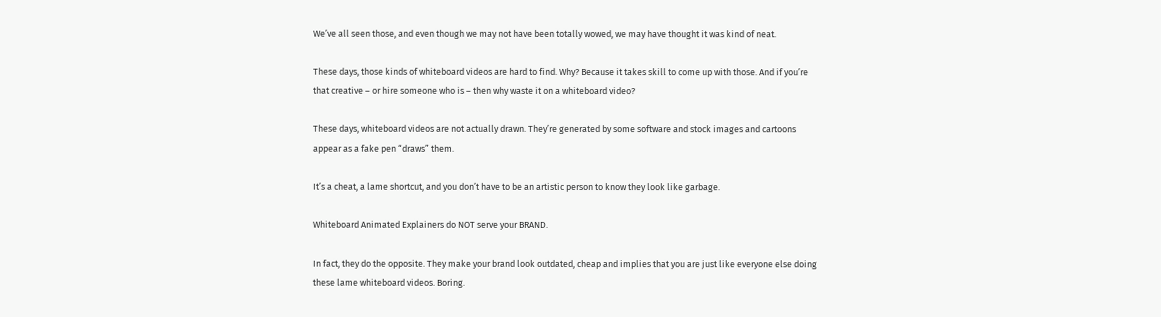We’ve all seen those, and even though we may not have been totally wowed, we may have thought it was kind of neat.

These days, those kinds of whiteboard videos are hard to find. Why? Because it takes skill to come up with those. And if you’re that creative – or hire someone who is – then why waste it on a whiteboard video?

These days, whiteboard videos are not actually drawn. They’re generated by some software and stock images and cartoons appear as a fake pen “draws” them.

It’s a cheat, a lame shortcut, and you don’t have to be an artistic person to know they look like garbage.

Whiteboard Animated Explainers do NOT serve your BRAND.

In fact, they do the opposite. They make your brand look outdated, cheap and implies that you are just like everyone else doing these lame whiteboard videos. Boring.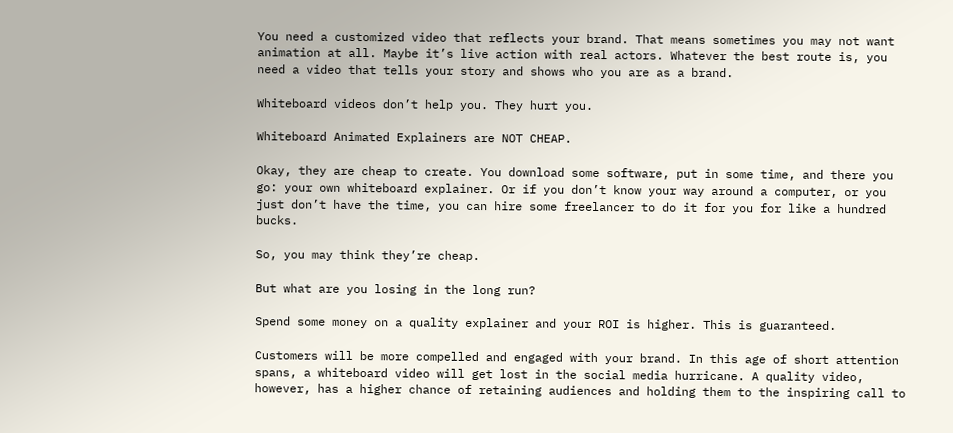You need a customized video that reflects your brand. That means sometimes you may not want animation at all. Maybe it’s live action with real actors. Whatever the best route is, you need a video that tells your story and shows who you are as a brand.

Whiteboard videos don’t help you. They hurt you.

Whiteboard Animated Explainers are NOT CHEAP.

Okay, they are cheap to create. You download some software, put in some time, and there you go: your own whiteboard explainer. Or if you don’t know your way around a computer, or you just don’t have the time, you can hire some freelancer to do it for you for like a hundred bucks.

So, you may think they’re cheap.

But what are you losing in the long run?

Spend some money on a quality explainer and your ROI is higher. This is guaranteed.

Customers will be more compelled and engaged with your brand. In this age of short attention spans, a whiteboard video will get lost in the social media hurricane. A quality video, however, has a higher chance of retaining audiences and holding them to the inspiring call to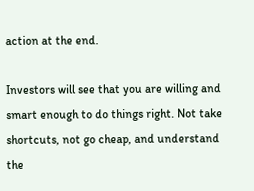action at the end.

Investors will see that you are willing and smart enough to do things right. Not take shortcuts, not go cheap, and understand the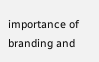importance of branding and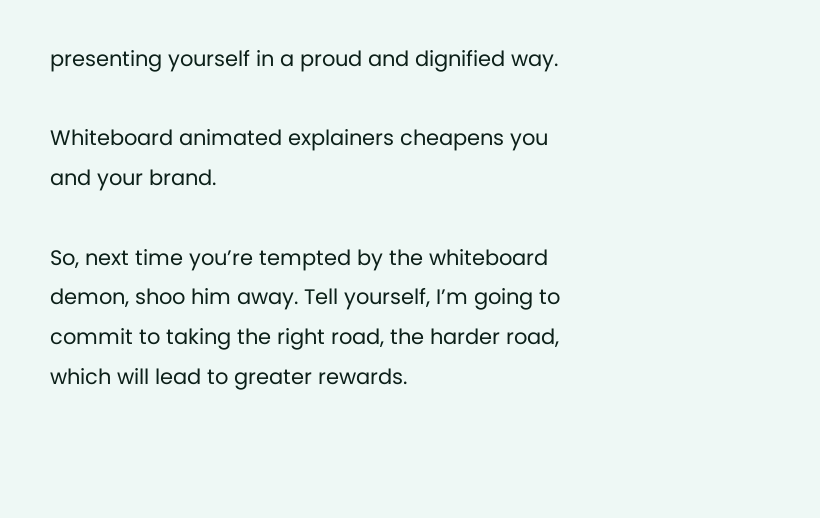presenting yourself in a proud and dignified way.

Whiteboard animated explainers cheapens you and your brand.

So, next time you’re tempted by the whiteboard demon, shoo him away. Tell yourself, I’m going to commit to taking the right road, the harder road, which will lead to greater rewards.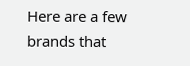Here are a few brands that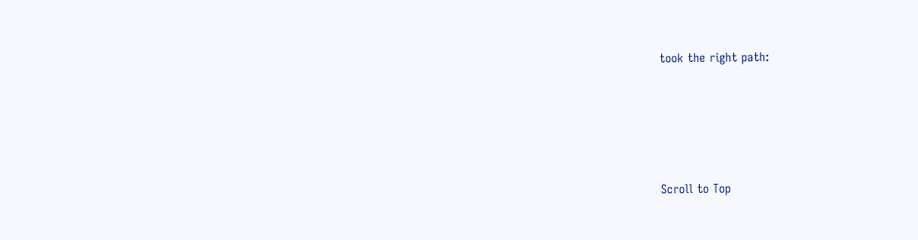took the right path:







Scroll to Top